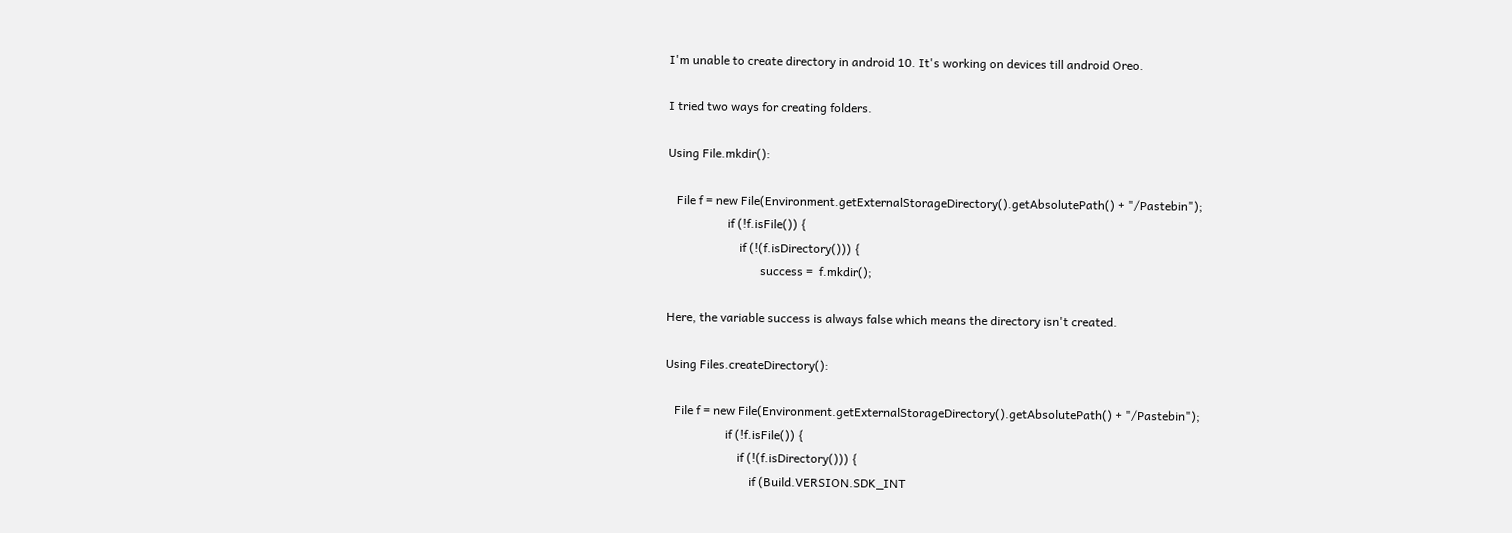I'm unable to create directory in android 10. It's working on devices till android Oreo.

I tried two ways for creating folders.

Using File.mkdir():

   File f = new File(Environment.getExternalStorageDirectory().getAbsolutePath() + "/Pastebin");
                    if (!f.isFile()) {
                        if (!(f.isDirectory())) {
                               success =  f.mkdir();

Here, the variable success is always false which means the directory isn't created.

Using Files.createDirectory():

   File f = new File(Environment.getExternalStorageDirectory().getAbsolutePath() + "/Pastebin");
                    if (!f.isFile()) {
                        if (!(f.isDirectory())) {
                            if (Build.VERSION.SDK_INT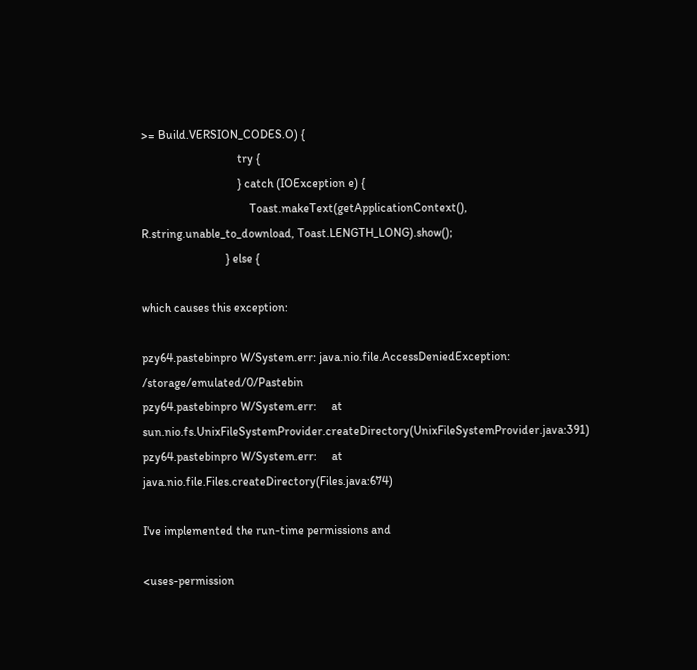>= Build.VERSION_CODES.O) {
                                try {
                                } catch (IOException e) {
                                    Toast.makeText(getApplicationContext(), R.string.unable_to_download, Toast.LENGTH_LONG).show();
                            } else {

which causes this exception:

pzy64.pastebinpro W/System.err: java.nio.file.AccessDeniedException: /storage/emulated/0/Pastebin
pzy64.pastebinpro W/System.err:     at sun.nio.fs.UnixFileSystemProvider.createDirectory(UnixFileSystemProvider.java:391)
pzy64.pastebinpro W/System.err:     at java.nio.file.Files.createDirectory(Files.java:674)

I've implemented the run-time permissions and

<uses-permission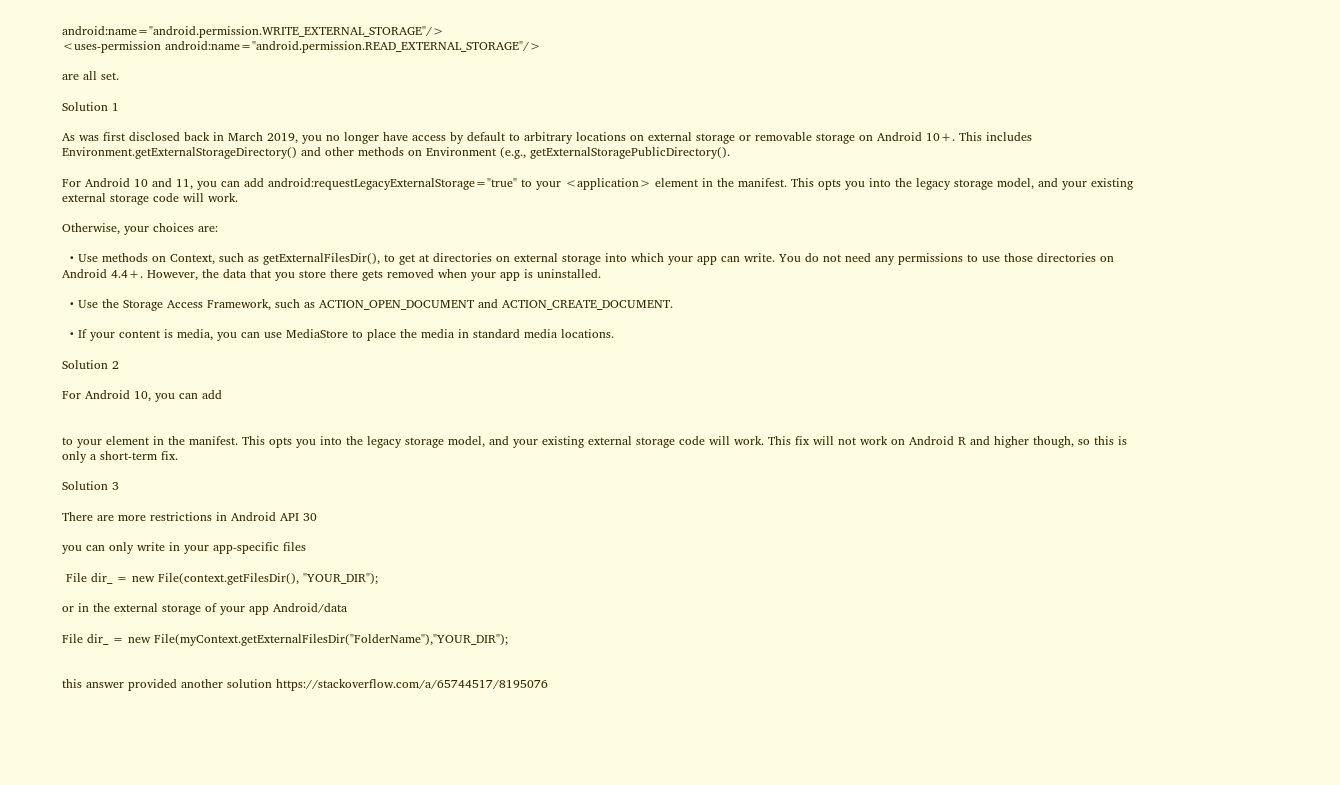android:name="android.permission.WRITE_EXTERNAL_STORAGE"/>
<uses-permission android:name="android.permission.READ_EXTERNAL_STORAGE"/>

are all set.

Solution 1

As was first disclosed back in March 2019, you no longer have access by default to arbitrary locations on external storage or removable storage on Android 10+. This includes Environment.getExternalStorageDirectory() and other methods on Environment (e.g., getExternalStoragePublicDirectory().

For Android 10 and 11, you can add android:requestLegacyExternalStorage="true" to your <application> element in the manifest. This opts you into the legacy storage model, and your existing external storage code will work.

Otherwise, your choices are:

  • Use methods on Context, such as getExternalFilesDir(), to get at directories on external storage into which your app can write. You do not need any permissions to use those directories on Android 4.4+. However, the data that you store there gets removed when your app is uninstalled.

  • Use the Storage Access Framework, such as ACTION_OPEN_DOCUMENT and ACTION_CREATE_DOCUMENT.

  • If your content is media, you can use MediaStore to place the media in standard media locations.

Solution 2

For Android 10, you can add


to your element in the manifest. This opts you into the legacy storage model, and your existing external storage code will work. This fix will not work on Android R and higher though, so this is only a short-term fix.

Solution 3

There are more restrictions in Android API 30

you can only write in your app-specific files

 File dir_ = new File(context.getFilesDir(), "YOUR_DIR");

or in the external storage of your app Android/data

File dir_ = new File(myContext.getExternalFilesDir("FolderName"),"YOUR_DIR");


this answer provided another solution https://stackoverflow.com/a/65744517/8195076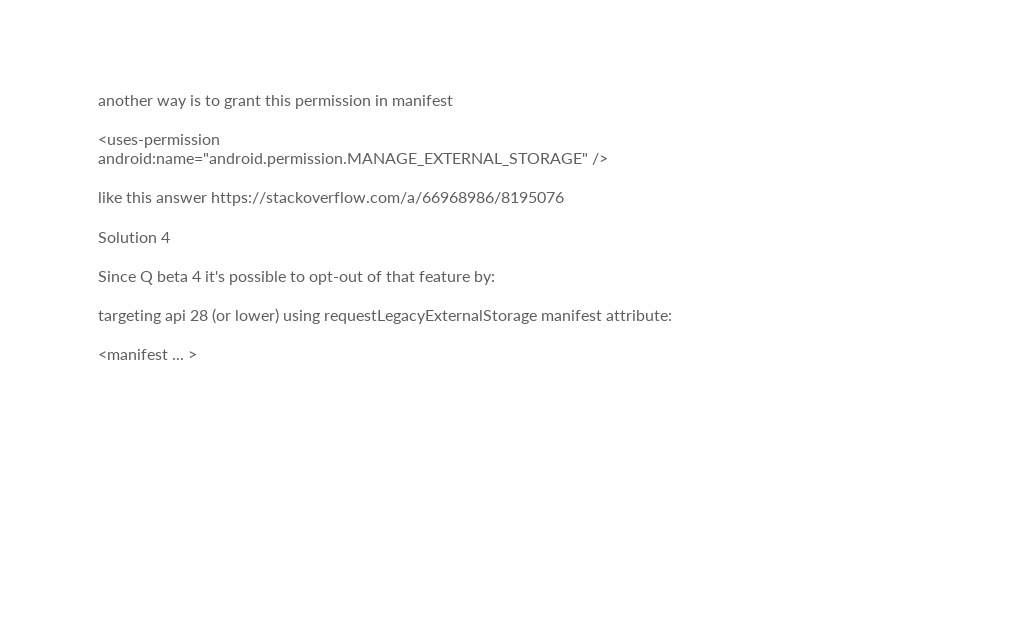another way is to grant this permission in manifest

<uses-permission android:name="android.permission.MANAGE_EXTERNAL_STORAGE" />

like this answer https://stackoverflow.com/a/66968986/8195076

Solution 4

Since Q beta 4 it's possible to opt-out of that feature by:

targeting api 28 (or lower) using requestLegacyExternalStorage manifest attribute:

<manifest ... >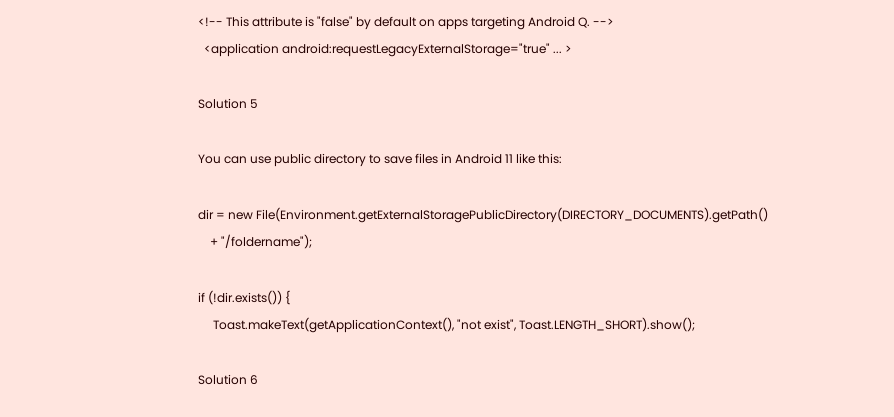<!-- This attribute is "false" by default on apps targeting Android Q. -->
  <application android:requestLegacyExternalStorage="true" ... >

Solution 5

You can use public directory to save files in Android 11 like this:

dir = new File(Environment.getExternalStoragePublicDirectory(DIRECTORY_DOCUMENTS).getPath()
    + "/foldername");

if (!dir.exists()) {
     Toast.makeText(getApplicationContext(), "not exist", Toast.LENGTH_SHORT).show();

Solution 6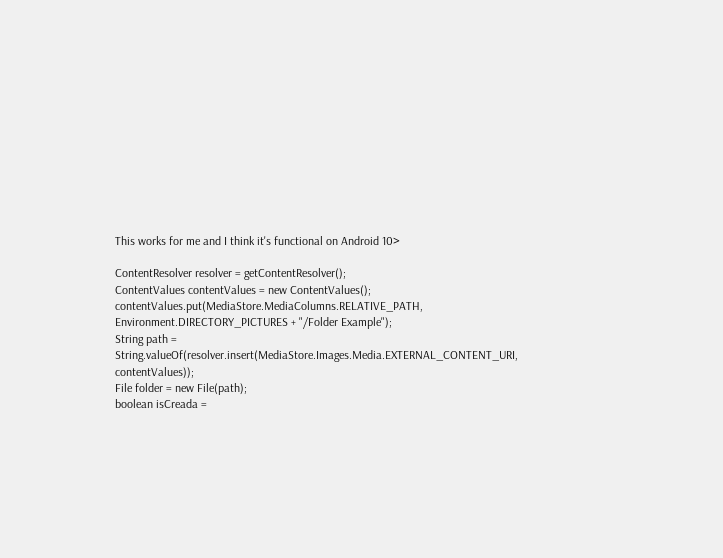This works for me and I think it's functional on Android 10>

ContentResolver resolver = getContentResolver();
ContentValues contentValues = new ContentValues();
contentValues.put(MediaStore.MediaColumns.RELATIVE_PATH, Environment.DIRECTORY_PICTURES + "/Folder Example");
String path = String.valueOf(resolver.insert(MediaStore.Images.Media.EXTERNAL_CONTENT_URI, contentValues));
File folder = new File(path);
boolean isCreada =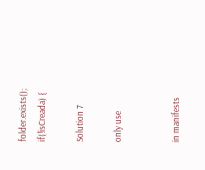folder.exists();
if(!isCreada) {

Solution 7

only use


in manifests